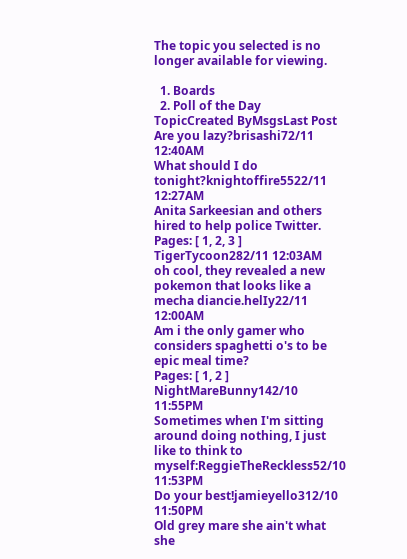The topic you selected is no longer available for viewing.

  1. Boards
  2. Poll of the Day
TopicCreated ByMsgsLast Post
Are you lazy?brisashi72/11 12:40AM
What should I do tonight?knightoffire5522/11 12:27AM
Anita Sarkeesian and others hired to help police Twitter.
Pages: [ 1, 2, 3 ]
TigerTycoon282/11 12:03AM
oh cool, they revealed a new pokemon that looks like a mecha diancie.helIy22/11 12:00AM
Am i the only gamer who considers spaghetti o's to be epic meal time?
Pages: [ 1, 2 ]
NightMareBunny142/10 11:55PM
Sometimes when I'm sitting around doing nothing, I just like to think to myself:ReggieTheReckless52/10 11:53PM
Do your best!jamieyello312/10 11:50PM
Old grey mare she ain't what she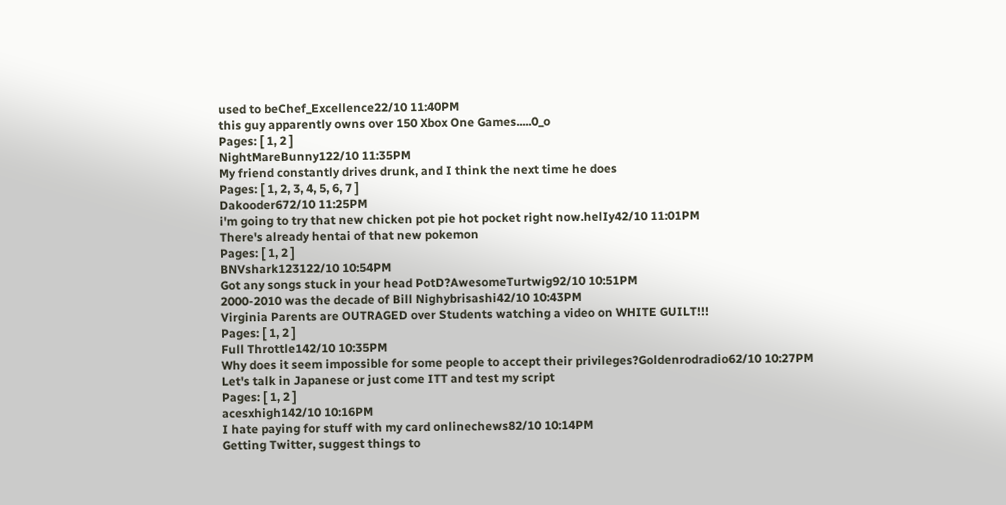used to beChef_Excellence22/10 11:40PM
this guy apparently owns over 150 Xbox One Games.....0_o
Pages: [ 1, 2 ]
NightMareBunny122/10 11:35PM
My friend constantly drives drunk, and I think the next time he does
Pages: [ 1, 2, 3, 4, 5, 6, 7 ]
Dakooder672/10 11:25PM
i'm going to try that new chicken pot pie hot pocket right now.helIy42/10 11:01PM
There's already hentai of that new pokemon
Pages: [ 1, 2 ]
BNVshark123122/10 10:54PM
Got any songs stuck in your head PotD?AwesomeTurtwig92/10 10:51PM
2000-2010 was the decade of Bill Nighybrisashi42/10 10:43PM
Virginia Parents are OUTRAGED over Students watching a video on WHITE GUILT!!!
Pages: [ 1, 2 ]
Full Throttle142/10 10:35PM
Why does it seem impossible for some people to accept their privileges?Goldenrodradio62/10 10:27PM
Let's talk in Japanese or just come ITT and test my script
Pages: [ 1, 2 ]
acesxhigh142/10 10:16PM
I hate paying for stuff with my card onlinechews82/10 10:14PM
Getting Twitter, suggest things to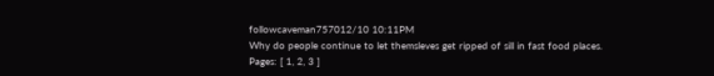followcaveman757012/10 10:11PM
Why do people continue to let themsleves get ripped of sill in fast food places.
Pages: [ 1, 2, 3 ]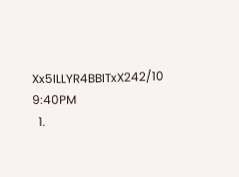Xx5ILLYR4BBITxX242/10 9:40PM
  1.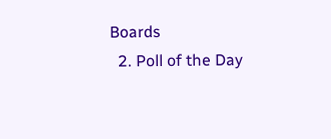Boards
  2. Poll of the Day